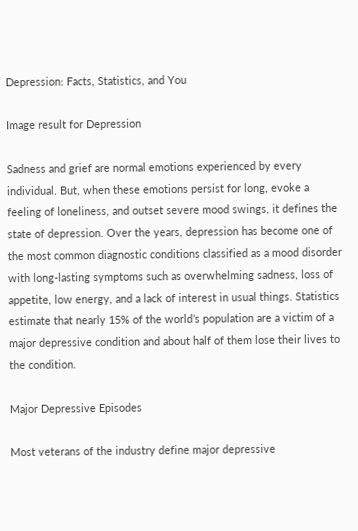Depression: Facts, Statistics, and You

Image result for Depression

Sadness and grief are normal emotions experienced by every individual. But, when these emotions persist for long, evoke a feeling of loneliness, and outset severe mood swings, it defines the state of depression. Over the years, depression has become one of the most common diagnostic conditions classified as a mood disorder with long-lasting symptoms such as overwhelming sadness, loss of appetite, low energy, and a lack of interest in usual things. Statistics estimate that nearly 15% of the world’s population are a victim of a major depressive condition and about half of them lose their lives to the condition.

Major Depressive Episodes

Most veterans of the industry define major depressive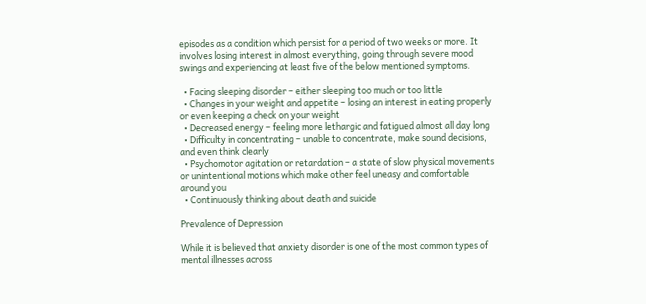episodes as a condition which persist for a period of two weeks or more. It involves losing interest in almost everything, going through severe mood swings and experiencing at least five of the below mentioned symptoms.

  • Facing sleeping disorder – either sleeping too much or too little
  • Changes in your weight and appetite – losing an interest in eating properly or even keeping a check on your weight
  • Decreased energy – feeling more lethargic and fatigued almost all day long
  • Difficulty in concentrating – unable to concentrate, make sound decisions, and even think clearly
  • Psychomotor agitation or retardation – a state of slow physical movements or unintentional motions which make other feel uneasy and comfortable around you
  • Continuously thinking about death and suicide

Prevalence of Depression

While it is believed that anxiety disorder is one of the most common types of mental illnesses across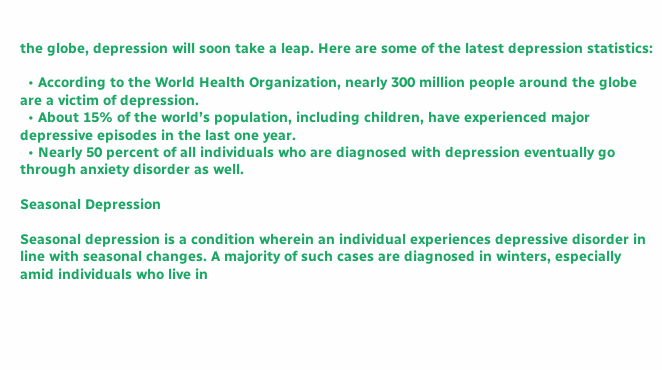the globe, depression will soon take a leap. Here are some of the latest depression statistics:

  • According to the World Health Organization, nearly 300 million people around the globe are a victim of depression.
  • About 15% of the world’s population, including children, have experienced major depressive episodes in the last one year.
  • Nearly 50 percent of all individuals who are diagnosed with depression eventually go through anxiety disorder as well.

Seasonal Depression

Seasonal depression is a condition wherein an individual experiences depressive disorder in line with seasonal changes. A majority of such cases are diagnosed in winters, especially amid individuals who live in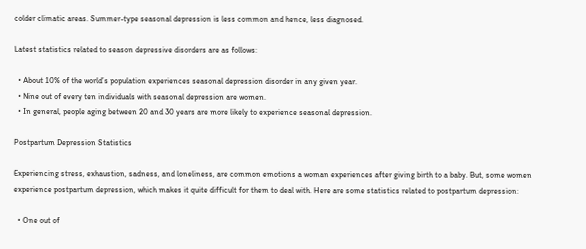colder climatic areas. Summer-type seasonal depression is less common and hence, less diagnosed.

Latest statistics related to season depressive disorders are as follows:

  • About 10% of the world’s population experiences seasonal depression disorder in any given year.
  • Nine out of every ten individuals with seasonal depression are women.
  • In general, people aging between 20 and 30 years are more likely to experience seasonal depression.

Postpartum Depression Statistics

Experiencing stress, exhaustion, sadness, and loneliness, are common emotions a woman experiences after giving birth to a baby. But, some women experience postpartum depression, which makes it quite difficult for them to deal with. Here are some statistics related to postpartum depression:

  • One out of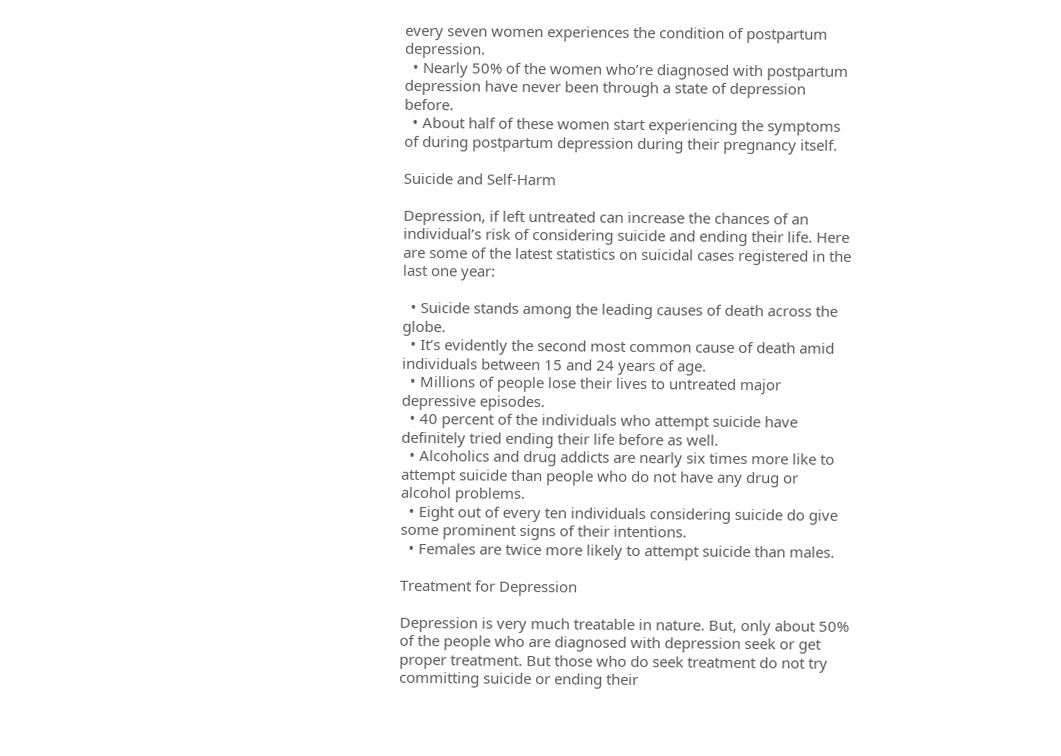every seven women experiences the condition of postpartum depression.
  • Nearly 50% of the women who’re diagnosed with postpartum depression have never been through a state of depression before.
  • About half of these women start experiencing the symptoms of during postpartum depression during their pregnancy itself.

Suicide and Self-Harm

Depression, if left untreated can increase the chances of an individual’s risk of considering suicide and ending their life. Here are some of the latest statistics on suicidal cases registered in the last one year:

  • Suicide stands among the leading causes of death across the globe.
  • It’s evidently the second most common cause of death amid individuals between 15 and 24 years of age.
  • Millions of people lose their lives to untreated major depressive episodes.
  • 40 percent of the individuals who attempt suicide have definitely tried ending their life before as well.
  • Alcoholics and drug addicts are nearly six times more like to attempt suicide than people who do not have any drug or alcohol problems.
  • Eight out of every ten individuals considering suicide do give some prominent signs of their intentions.
  • Females are twice more likely to attempt suicide than males.

Treatment for Depression

Depression is very much treatable in nature. But, only about 50% of the people who are diagnosed with depression seek or get proper treatment. But those who do seek treatment do not try committing suicide or ending their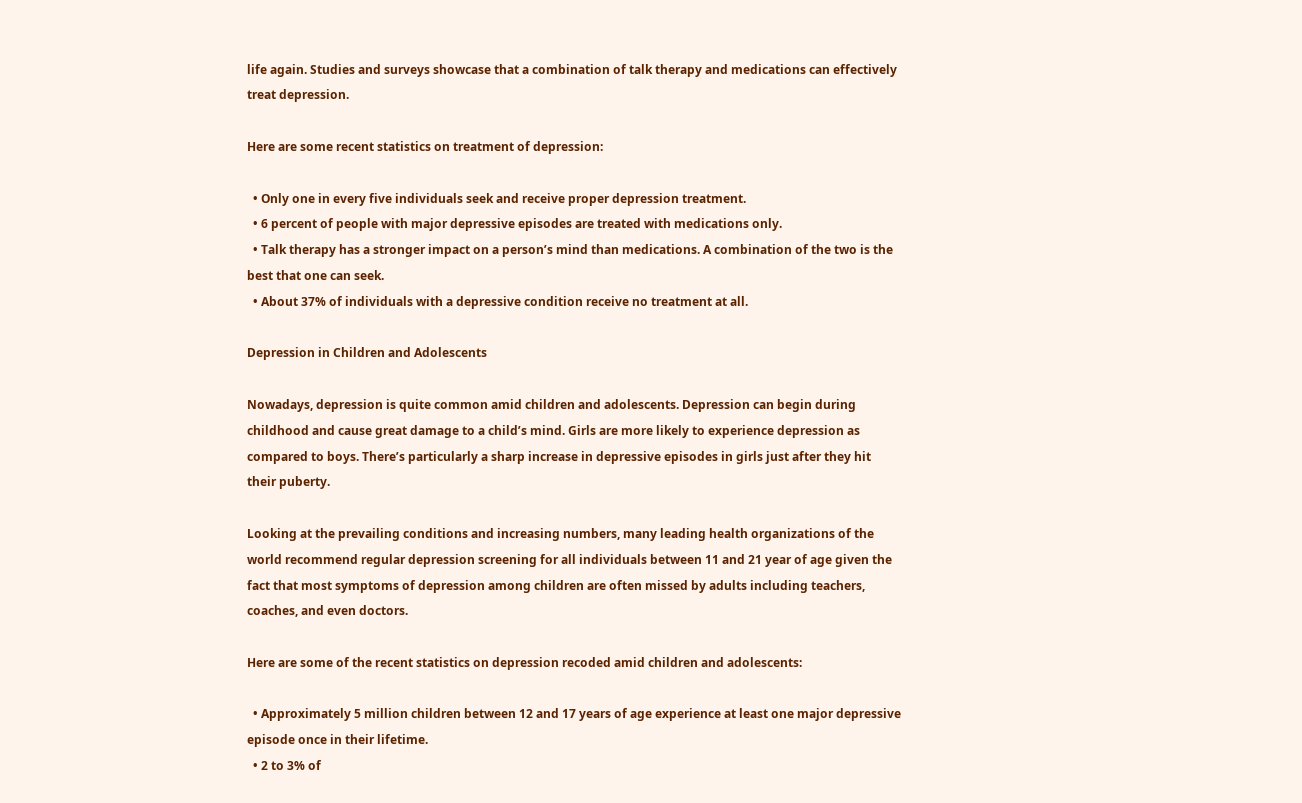life again. Studies and surveys showcase that a combination of talk therapy and medications can effectively treat depression.

Here are some recent statistics on treatment of depression:

  • Only one in every five individuals seek and receive proper depression treatment.
  • 6 percent of people with major depressive episodes are treated with medications only.
  • Talk therapy has a stronger impact on a person’s mind than medications. A combination of the two is the best that one can seek.
  • About 37% of individuals with a depressive condition receive no treatment at all.

Depression in Children and Adolescents

Nowadays, depression is quite common amid children and adolescents. Depression can begin during childhood and cause great damage to a child’s mind. Girls are more likely to experience depression as compared to boys. There’s particularly a sharp increase in depressive episodes in girls just after they hit their puberty.

Looking at the prevailing conditions and increasing numbers, many leading health organizations of the world recommend regular depression screening for all individuals between 11 and 21 year of age given the fact that most symptoms of depression among children are often missed by adults including teachers, coaches, and even doctors.

Here are some of the recent statistics on depression recoded amid children and adolescents:

  • Approximately 5 million children between 12 and 17 years of age experience at least one major depressive episode once in their lifetime.
  • 2 to 3% of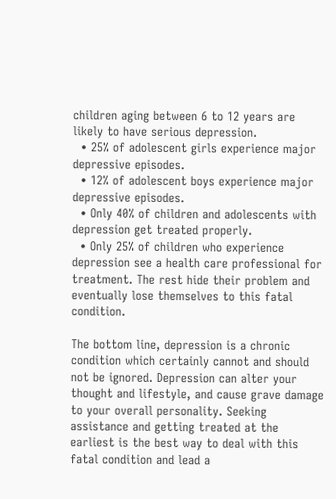children aging between 6 to 12 years are likely to have serious depression.
  • 25% of adolescent girls experience major depressive episodes.
  • 12% of adolescent boys experience major depressive episodes.
  • Only 40% of children and adolescents with depression get treated properly.
  • Only 25% of children who experience depression see a health care professional for treatment. The rest hide their problem and eventually lose themselves to this fatal condition.

The bottom line, depression is a chronic condition which certainly cannot and should not be ignored. Depression can alter your thought and lifestyle, and cause grave damage to your overall personality. Seeking assistance and getting treated at the earliest is the best way to deal with this fatal condition and lead a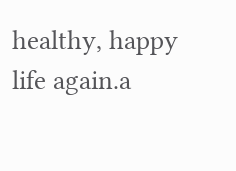healthy, happy life again.a